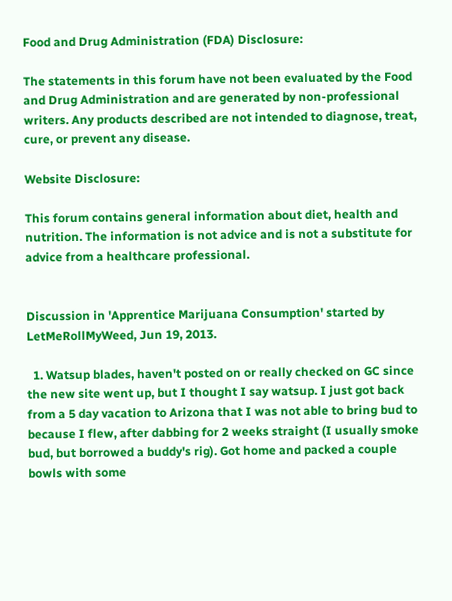Food and Drug Administration (FDA) Disclosure:

The statements in this forum have not been evaluated by the Food and Drug Administration and are generated by non-professional writers. Any products described are not intended to diagnose, treat, cure, or prevent any disease.

Website Disclosure:

This forum contains general information about diet, health and nutrition. The information is not advice and is not a substitute for advice from a healthcare professional.


Discussion in 'Apprentice Marijuana Consumption' started by LetMeRollMyWeed, Jun 19, 2013.

  1. Watsup blades, haven't posted on or really checked on GC since the new site went up, but I thought I say watsup. I just got back from a 5 day vacation to Arizona that I was not able to bring bud to because I flew, after dabbing for 2 weeks straight (I usually smoke bud, but borrowed a buddy's rig). Got home and packed a couple bowls with some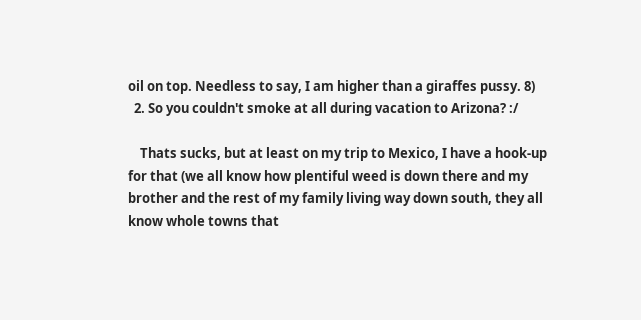oil on top. Needless to say, I am higher than a giraffes pussy. 8)
  2. So you couldn't smoke at all during vacation to Arizona? :/

    Thats sucks, but at least on my trip to Mexico, I have a hook-up for that (we all know how plentiful weed is down there and my brother and the rest of my family living way down south, they all know whole towns that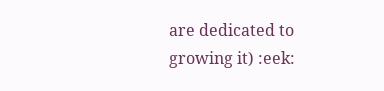are dedicated to growing it) :eek: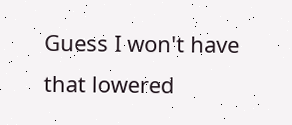Guess I won't have that lowered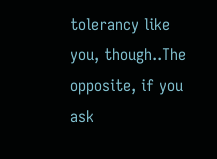tolerancy like you, though..The opposite, if you ask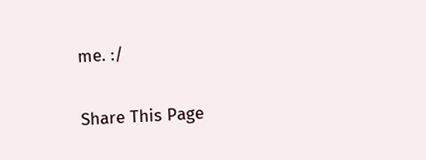me. :/

Share This Page